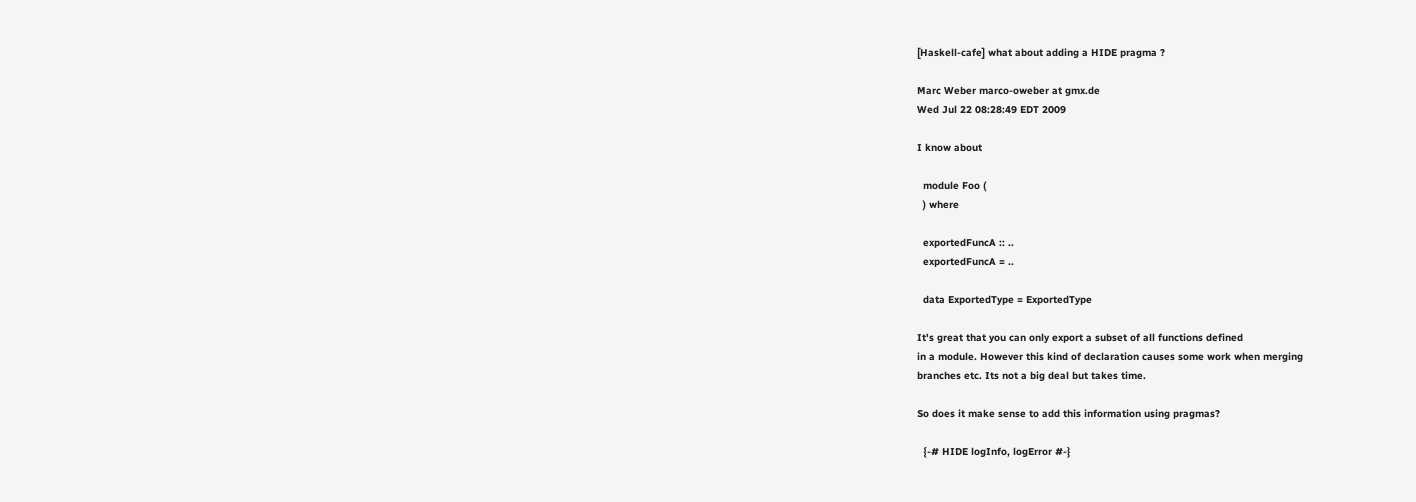[Haskell-cafe] what about adding a HIDE pragma ?

Marc Weber marco-oweber at gmx.de
Wed Jul 22 08:28:49 EDT 2009

I know about

  module Foo (
  ) where

  exportedFuncA :: ..
  exportedFuncA = ..

  data ExportedType = ExportedType

It's great that you can only export a subset of all functions defined
in a module. However this kind of declaration causes some work when merging
branches etc. Its not a big deal but takes time.

So does it make sense to add this information using pragmas?

  {-# HIDE logInfo, logError #-}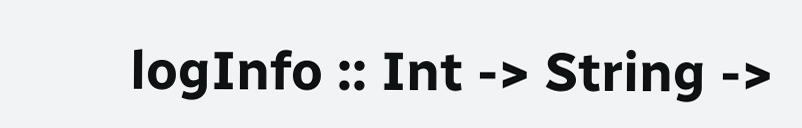logInfo :: Int -> String ->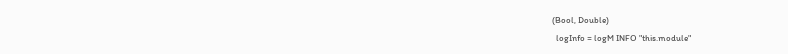(Bool, Double)
  logInfo = logM INFO "this.module"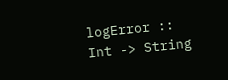logError :: Int -> String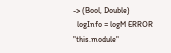-> (Bool, Double)
  logInfo = logM ERROR "this.module"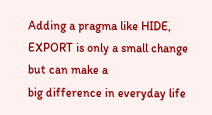Adding a pragma like HIDE, EXPORT is only a small change but can make a
big difference in everyday life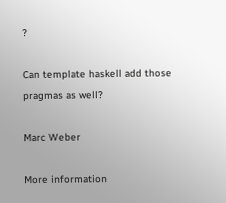?

Can template haskell add those pragmas as well?

Marc Weber

More information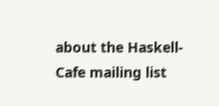about the Haskell-Cafe mailing list